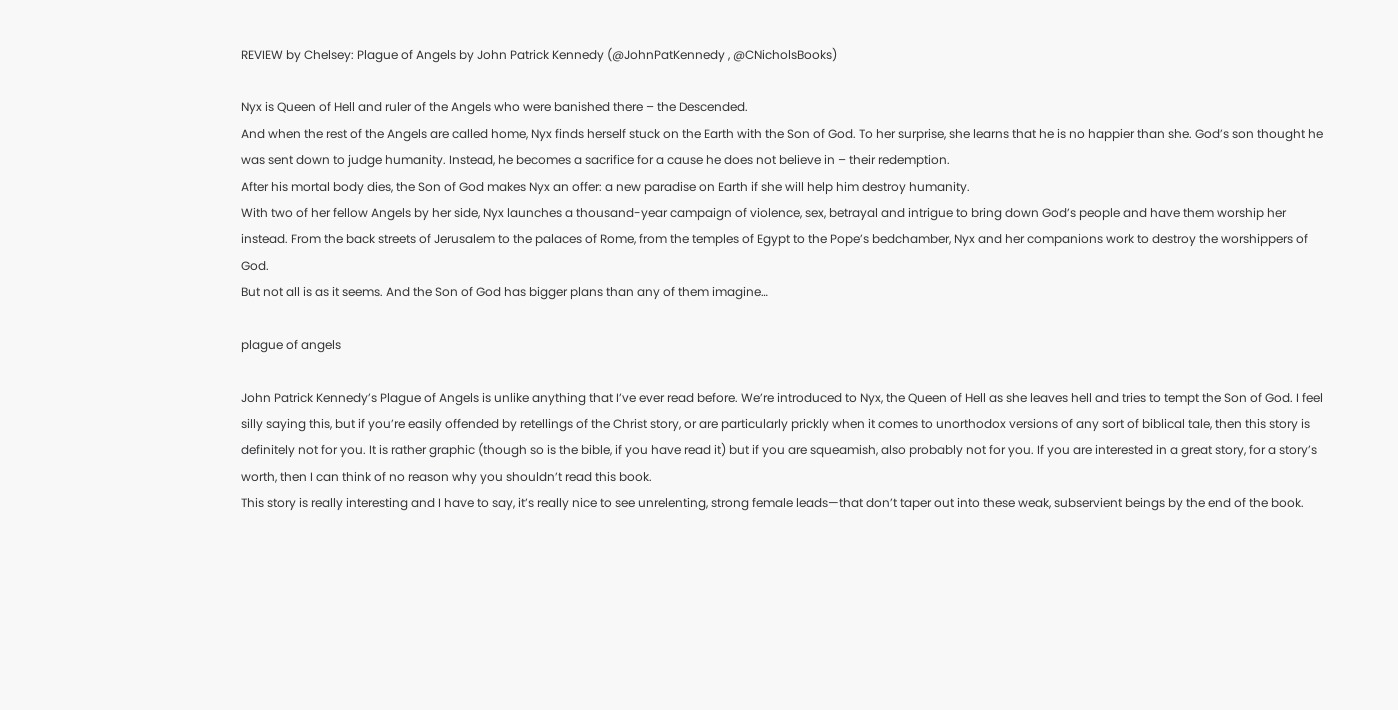REVIEW by Chelsey: Plague of Angels by John Patrick Kennedy (@JohnPatKennedy , @CNicholsBooks)

Nyx is Queen of Hell and ruler of the Angels who were banished there – the Descended.
And when the rest of the Angels are called home, Nyx finds herself stuck on the Earth with the Son of God. To her surprise, she learns that he is no happier than she. God’s son thought he was sent down to judge humanity. Instead, he becomes a sacrifice for a cause he does not believe in – their redemption.
After his mortal body dies, the Son of God makes Nyx an offer: a new paradise on Earth if she will help him destroy humanity.
With two of her fellow Angels by her side, Nyx launches a thousand-year campaign of violence, sex, betrayal and intrigue to bring down God’s people and have them worship her instead. From the back streets of Jerusalem to the palaces of Rome, from the temples of Egypt to the Pope’s bedchamber, Nyx and her companions work to destroy the worshippers of God.
But not all is as it seems. And the Son of God has bigger plans than any of them imagine…

plague of angels

John Patrick Kennedy’s Plague of Angels is unlike anything that I’ve ever read before. We’re introduced to Nyx, the Queen of Hell as she leaves hell and tries to tempt the Son of God. I feel silly saying this, but if you’re easily offended by retellings of the Christ story, or are particularly prickly when it comes to unorthodox versions of any sort of biblical tale, then this story is definitely not for you. It is rather graphic (though so is the bible, if you have read it) but if you are squeamish, also probably not for you. If you are interested in a great story, for a story’s worth, then I can think of no reason why you shouldn’t read this book.
This story is really interesting and I have to say, it’s really nice to see unrelenting, strong female leads—that don’t taper out into these weak, subservient beings by the end of the book.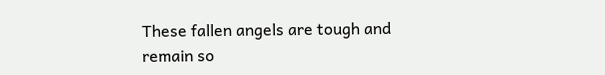These fallen angels are tough and remain so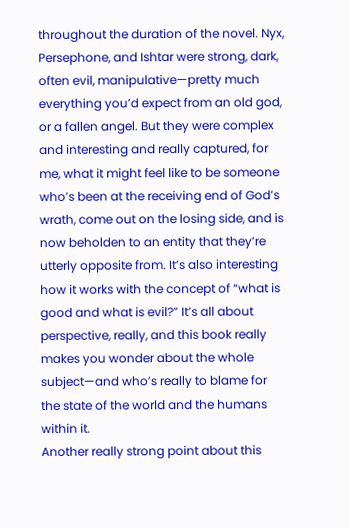throughout the duration of the novel. Nyx, Persephone, and Ishtar were strong, dark, often evil, manipulative—pretty much everything you’d expect from an old god, or a fallen angel. But they were complex and interesting and really captured, for me, what it might feel like to be someone who’s been at the receiving end of God’s wrath, come out on the losing side, and is now beholden to an entity that they’re utterly opposite from. It’s also interesting how it works with the concept of “what is good and what is evil?” It’s all about perspective, really, and this book really makes you wonder about the whole subject—and who’s really to blame for the state of the world and the humans within it.
Another really strong point about this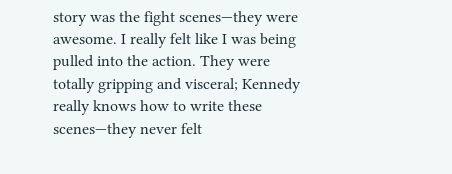story was the fight scenes—they were awesome. I really felt like I was being pulled into the action. They were totally gripping and visceral; Kennedy really knows how to write these scenes—they never felt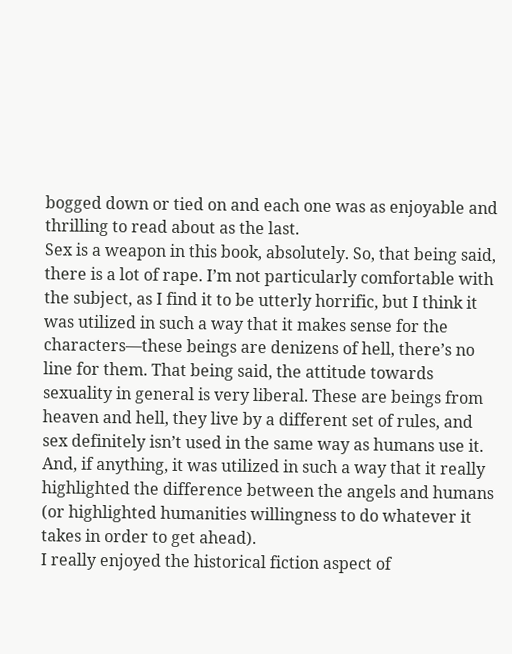bogged down or tied on and each one was as enjoyable and thrilling to read about as the last.
Sex is a weapon in this book, absolutely. So, that being said, there is a lot of rape. I’m not particularly comfortable with the subject, as I find it to be utterly horrific, but I think it was utilized in such a way that it makes sense for the characters—these beings are denizens of hell, there’s no line for them. That being said, the attitude towards sexuality in general is very liberal. These are beings from heaven and hell, they live by a different set of rules, and sex definitely isn’t used in the same way as humans use it. And, if anything, it was utilized in such a way that it really highlighted the difference between the angels and humans (or highlighted humanities willingness to do whatever it takes in order to get ahead).
I really enjoyed the historical fiction aspect of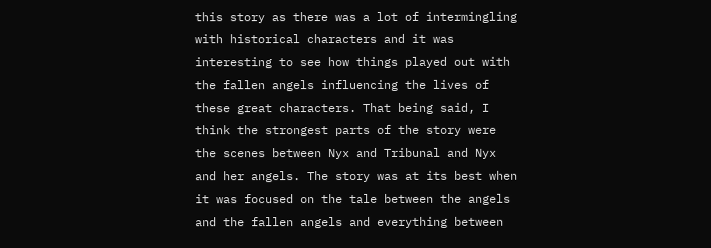this story as there was a lot of intermingling with historical characters and it was interesting to see how things played out with the fallen angels influencing the lives of these great characters. That being said, I think the strongest parts of the story were the scenes between Nyx and Tribunal and Nyx and her angels. The story was at its best when it was focused on the tale between the angels and the fallen angels and everything between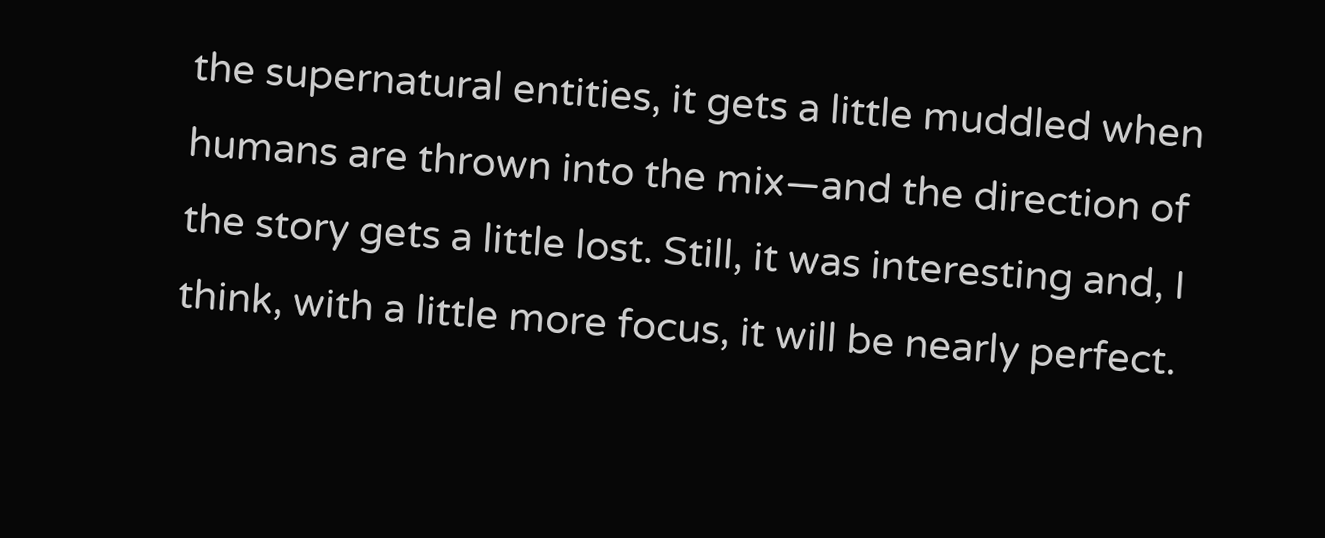the supernatural entities, it gets a little muddled when humans are thrown into the mix—and the direction of the story gets a little lost. Still, it was interesting and, I think, with a little more focus, it will be nearly perfect.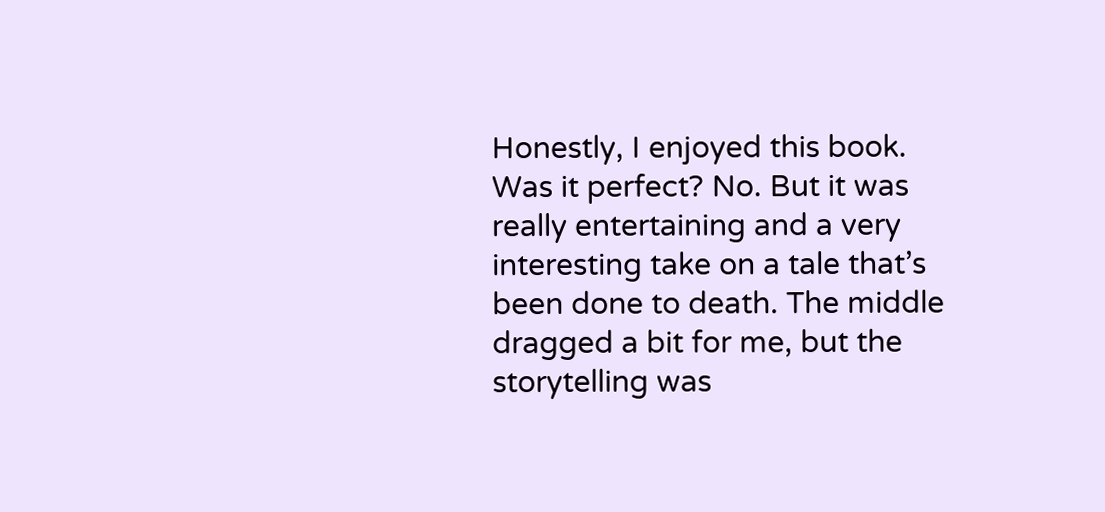Honestly, I enjoyed this book. Was it perfect? No. But it was really entertaining and a very interesting take on a tale that’s been done to death. The middle dragged a bit for me, but the storytelling was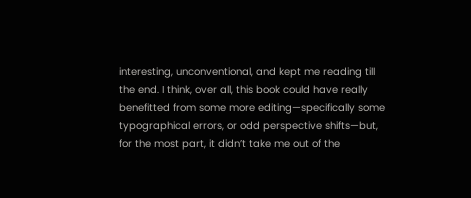interesting, unconventional, and kept me reading till the end. I think, over all, this book could have really benefitted from some more editing—specifically some typographical errors, or odd perspective shifts—but, for the most part, it didn’t take me out of the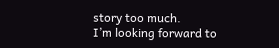story too much.
I’m looking forward to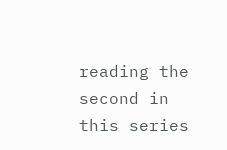reading the second in this series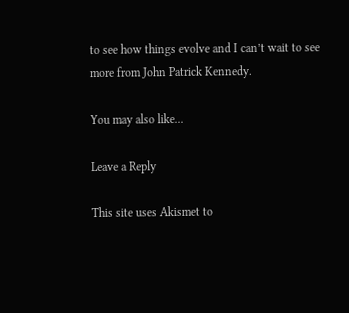to see how things evolve and I can’t wait to see more from John Patrick Kennedy.

You may also like...

Leave a Reply

This site uses Akismet to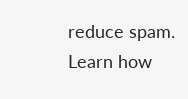reduce spam. Learn how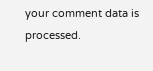your comment data is processed.